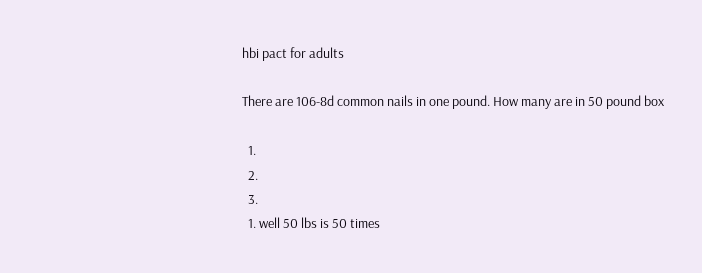hbi pact for adults

There are 106-8d common nails in one pound. How many are in 50 pound box

  1.
  2.
  3.
  1. well 50 lbs is 50 times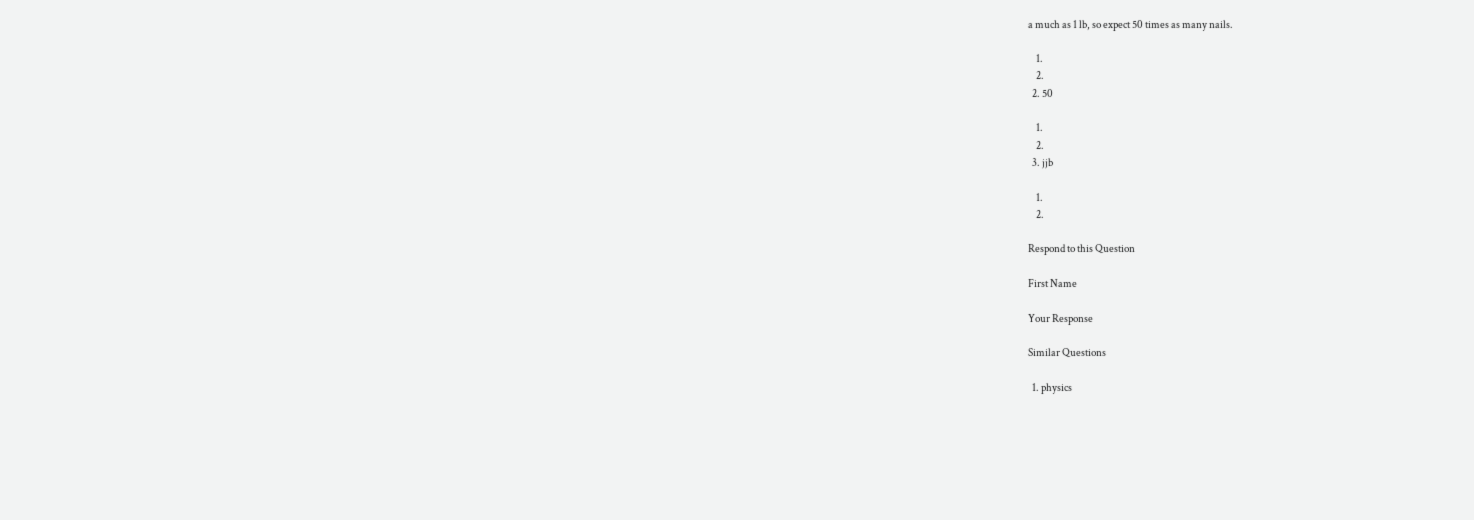a much as 1 lb, so expect 50 times as many nails.

    1.
    2.
  2. 50

    1.
    2.
  3. jjb

    1.
    2.

Respond to this Question

First Name

Your Response

Similar Questions

  1. physics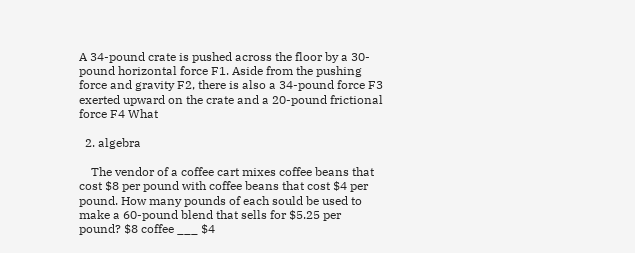A 34-pound crate is pushed across the floor by a 30-pound horizontal force F1. Aside from the pushing force and gravity F2, there is also a 34-pound force F3 exerted upward on the crate and a 20-pound frictional force F4 What

  2. algebra

    The vendor of a coffee cart mixes coffee beans that cost $8 per pound with coffee beans that cost $4 per pound. How many pounds of each sould be used to make a 60-pound blend that sells for $5.25 per pound? $8 coffee ___ $4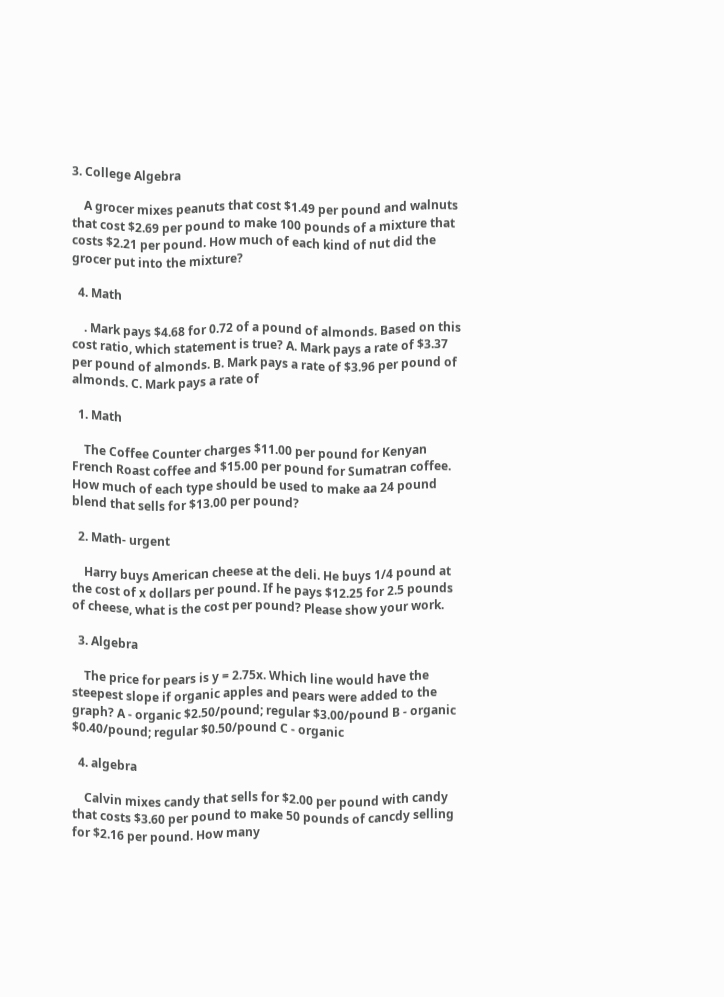3. College Algebra

    A grocer mixes peanuts that cost $1.49 per pound and walnuts that cost $2.69 per pound to make 100 pounds of a mixture that costs $2.21 per pound. How much of each kind of nut did the grocer put into the mixture?

  4. Math

    . Mark pays $4.68 for 0.72 of a pound of almonds. Based on this cost ratio, which statement is true? A. Mark pays a rate of $3.37 per pound of almonds. B. Mark pays a rate of $3.96 per pound of almonds. C. Mark pays a rate of

  1. Math

    The Coffee Counter charges $11.00 per pound for Kenyan French Roast coffee and $15.00 per pound for Sumatran coffee. How much of each type should be used to make aa 24 pound blend that sells for $13.00 per pound?

  2. Math- urgent

    Harry buys American cheese at the deli. He buys 1/4 pound at the cost of x dollars per pound. If he pays $12.25 for 2.5 pounds of cheese, what is the cost per pound? Please show your work.

  3. Algebra

    The price for pears is y = 2.75x. Which line would have the steepest slope if organic apples and pears were added to the graph? A - organic $2.50/pound; regular $3.00/pound B - organic $0.40/pound; regular $0.50/pound C - organic

  4. algebra

    Calvin mixes candy that sells for $2.00 per pound with candy that costs $3.60 per pound to make 50 pounds of cancdy selling for $2.16 per pound. How many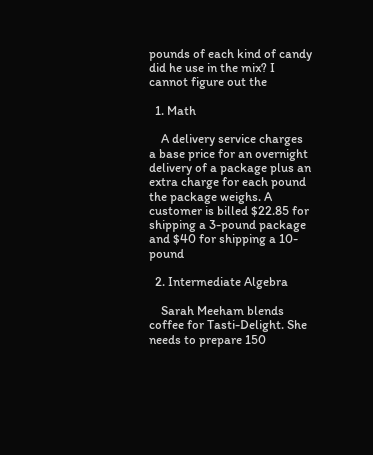pounds of each kind of candy did he use in the mix? I cannot figure out the

  1. Math

    A delivery service charges a base price for an overnight delivery of a package plus an extra charge for each pound the package weighs. A customer is billed $22.85 for shipping a 3-pound package and $40 for shipping a 10-pound

  2. Intermediate Algebra

    Sarah Meeham blends coffee for Tasti-Delight. She needs to prepare 150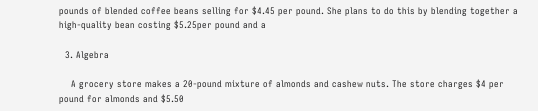pounds of blended coffee beans selling for $4.45 per pound. She plans to do this by blending together a high-quality bean costing $5.25per pound and a

  3. Algebra

    A grocery store makes a 20-pound mixture of almonds and cashew nuts. The store charges $4 per pound for almonds and $5.50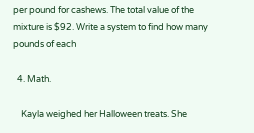per pound for cashews. The total value of the mixture is $92. Write a system to find how many pounds of each

  4. Math.

    Kayla weighed her Halloween treats. She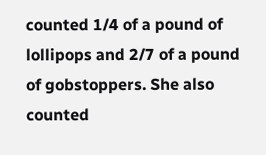counted 1/4 of a pound of lollipops and 2/7 of a pound of gobstoppers. She also counted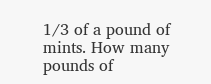1/3 of a pound of mints. How many pounds of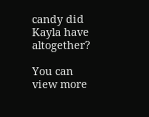candy did Kayla have altogether?

You can view more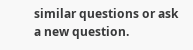similar questions or ask a new question.